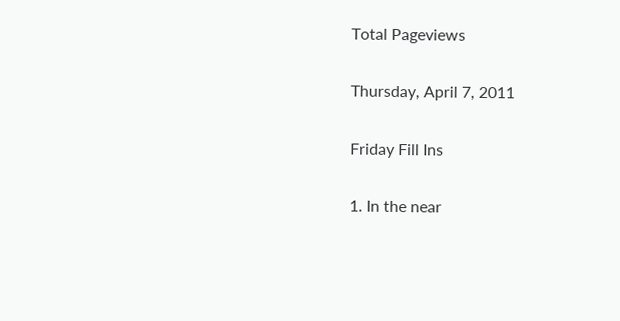Total Pageviews

Thursday, April 7, 2011

Friday Fill Ins

1. In the near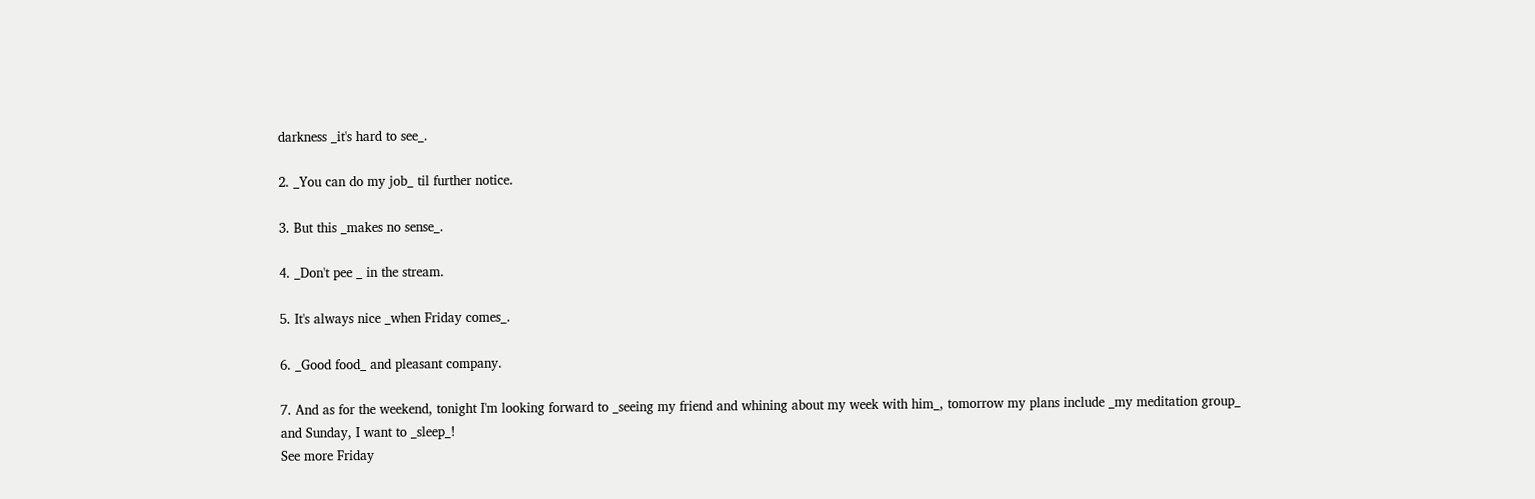darkness _it's hard to see_.

2. _You can do my job_ til further notice.

3. But this _makes no sense_.

4. _Don't pee _ in the stream.

5. It's always nice _when Friday comes_.

6. _Good food_ and pleasant company.

7. And as for the weekend, tonight I'm looking forward to _seeing my friend and whining about my week with him_, tomorrow my plans include _my meditation group_
and Sunday, I want to _sleep_!
See more Friday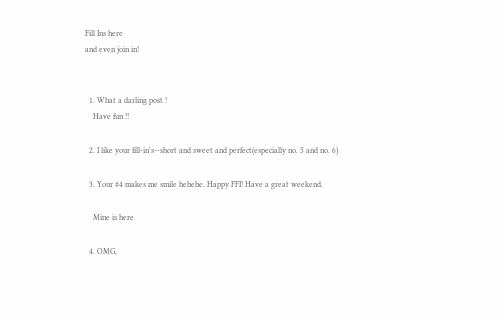Fill Ins here
and even join in!


  1. What a darling post !
    Have fun !!

  2. I like your fill-in's--short and sweet and perfect(especially no. 5 and no. 6)

  3. Your #4 makes me smile hehehe. Happy FFI! Have a great weekend.

    Mine is here

  4. OMG,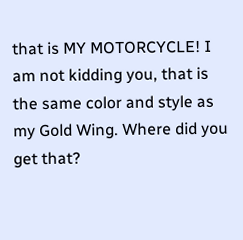that is MY MOTORCYCLE! I am not kidding you, that is the same color and style as my Gold Wing. Where did you get that?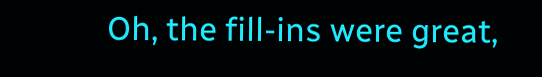Oh, the fill-ins were great,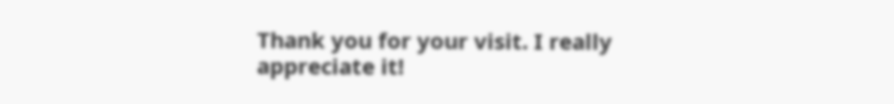Thank you for your visit. I really appreciate it!